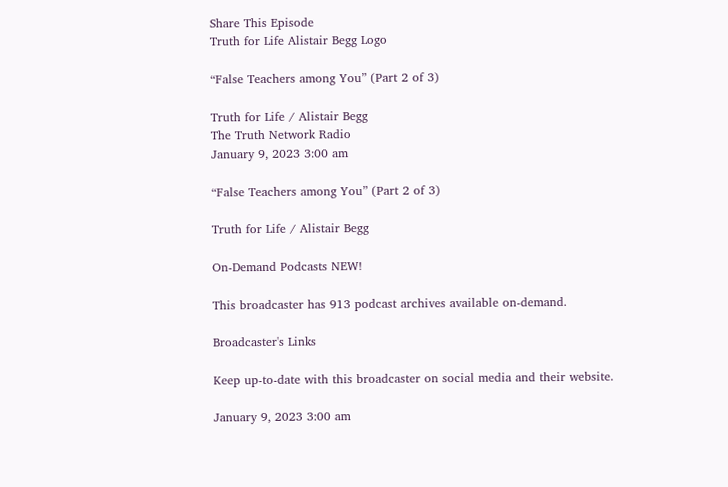Share This Episode
Truth for Life Alistair Begg Logo

“False Teachers among You” (Part 2 of 3)

Truth for Life / Alistair Begg
The Truth Network Radio
January 9, 2023 3:00 am

“False Teachers among You” (Part 2 of 3)

Truth for Life / Alistair Begg

On-Demand Podcasts NEW!

This broadcaster has 913 podcast archives available on-demand.

Broadcaster's Links

Keep up-to-date with this broadcaster on social media and their website.

January 9, 2023 3:00 am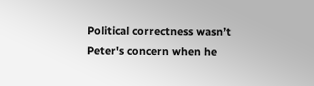Political correctness wasn’t Peter's concern when he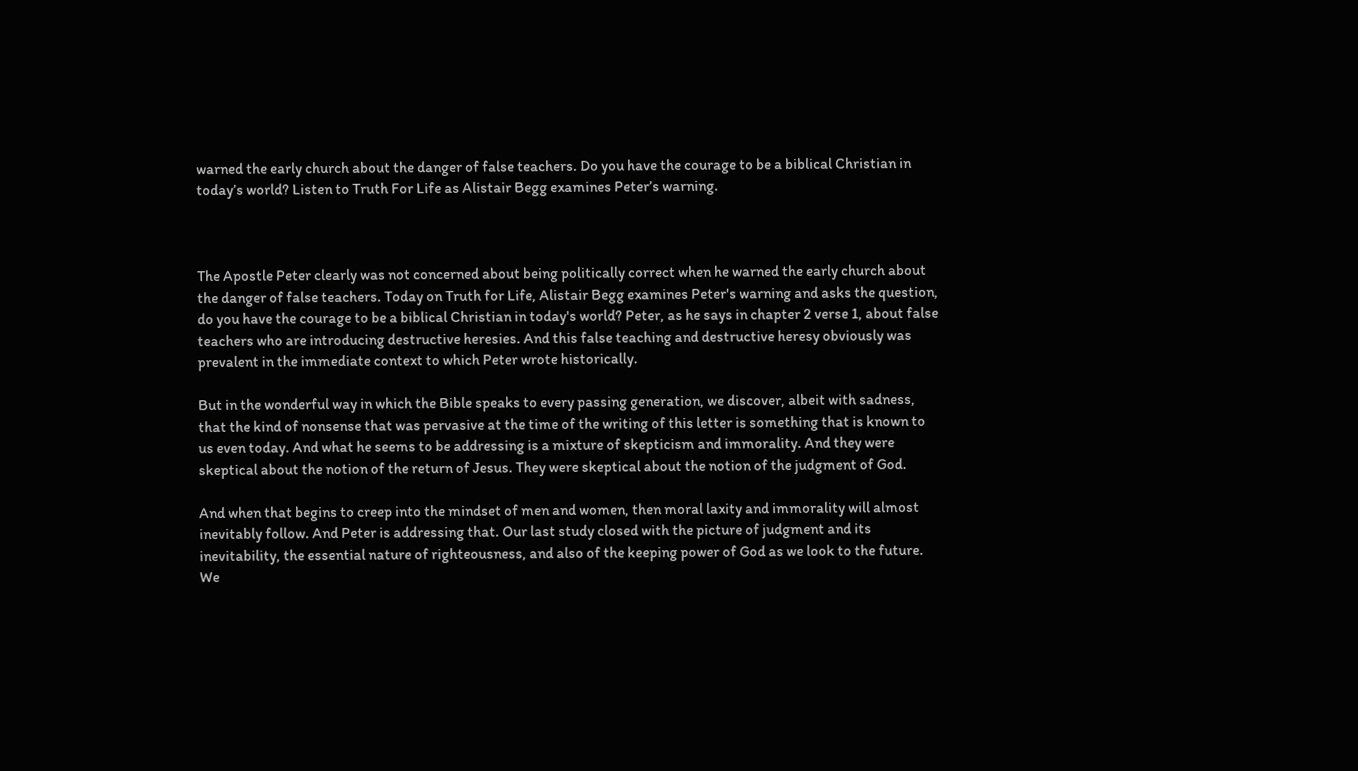warned the early church about the danger of false teachers. Do you have the courage to be a biblical Christian in today’s world? Listen to Truth For Life as Alistair Begg examines Peter’s warning.



The Apostle Peter clearly was not concerned about being politically correct when he warned the early church about the danger of false teachers. Today on Truth for Life, Alistair Begg examines Peter's warning and asks the question, do you have the courage to be a biblical Christian in today's world? Peter, as he says in chapter 2 verse 1, about false teachers who are introducing destructive heresies. And this false teaching and destructive heresy obviously was prevalent in the immediate context to which Peter wrote historically.

But in the wonderful way in which the Bible speaks to every passing generation, we discover, albeit with sadness, that the kind of nonsense that was pervasive at the time of the writing of this letter is something that is known to us even today. And what he seems to be addressing is a mixture of skepticism and immorality. And they were skeptical about the notion of the return of Jesus. They were skeptical about the notion of the judgment of God.

And when that begins to creep into the mindset of men and women, then moral laxity and immorality will almost inevitably follow. And Peter is addressing that. Our last study closed with the picture of judgment and its inevitability, the essential nature of righteousness, and also of the keeping power of God as we look to the future. We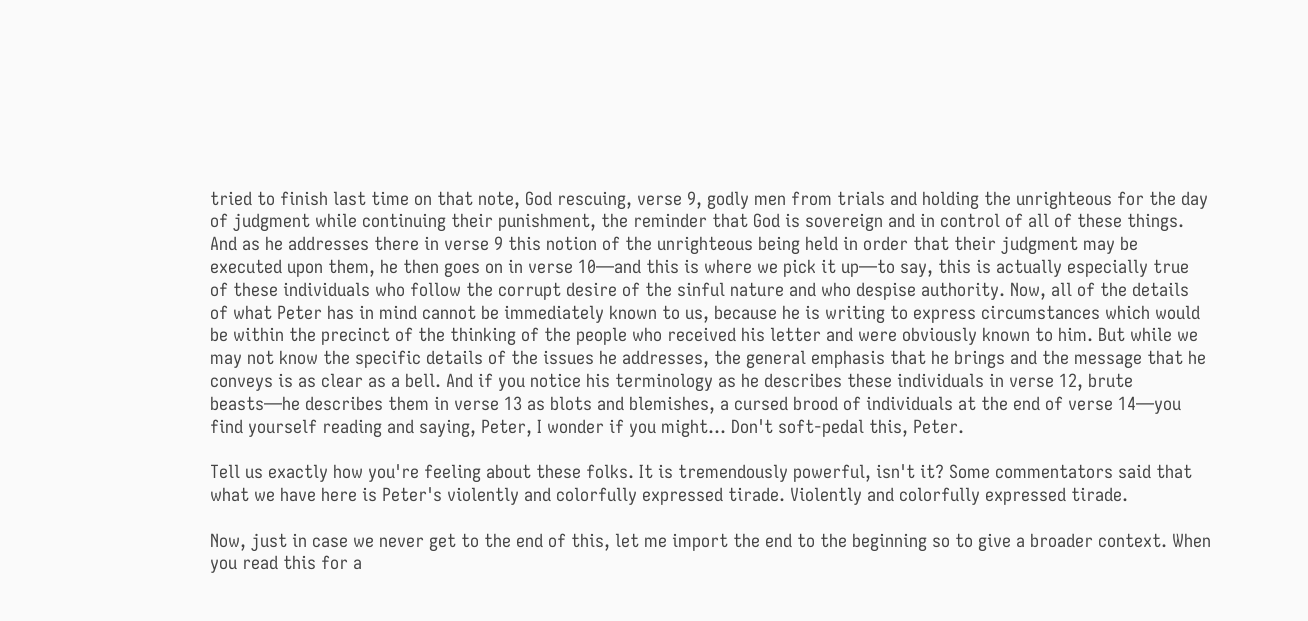tried to finish last time on that note, God rescuing, verse 9, godly men from trials and holding the unrighteous for the day of judgment while continuing their punishment, the reminder that God is sovereign and in control of all of these things. And as he addresses there in verse 9 this notion of the unrighteous being held in order that their judgment may be executed upon them, he then goes on in verse 10—and this is where we pick it up—to say, this is actually especially true of these individuals who follow the corrupt desire of the sinful nature and who despise authority. Now, all of the details of what Peter has in mind cannot be immediately known to us, because he is writing to express circumstances which would be within the precinct of the thinking of the people who received his letter and were obviously known to him. But while we may not know the specific details of the issues he addresses, the general emphasis that he brings and the message that he conveys is as clear as a bell. And if you notice his terminology as he describes these individuals in verse 12, brute beasts—he describes them in verse 13 as blots and blemishes, a cursed brood of individuals at the end of verse 14—you find yourself reading and saying, Peter, I wonder if you might… Don't soft-pedal this, Peter.

Tell us exactly how you're feeling about these folks. It is tremendously powerful, isn't it? Some commentators said that what we have here is Peter's violently and colorfully expressed tirade. Violently and colorfully expressed tirade.

Now, just in case we never get to the end of this, let me import the end to the beginning so to give a broader context. When you read this for a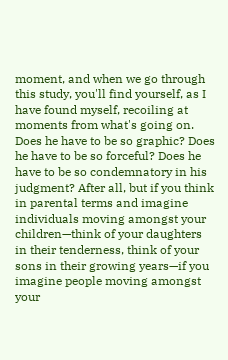moment, and when we go through this study, you'll find yourself, as I have found myself, recoiling at moments from what's going on. Does he have to be so graphic? Does he have to be so forceful? Does he have to be so condemnatory in his judgment? After all, but if you think in parental terms and imagine individuals moving amongst your children—think of your daughters in their tenderness, think of your sons in their growing years—if you imagine people moving amongst your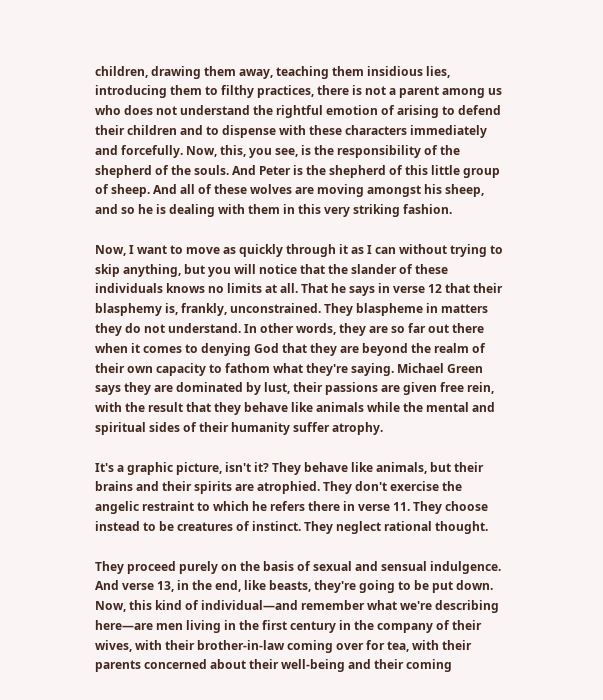children, drawing them away, teaching them insidious lies, introducing them to filthy practices, there is not a parent among us who does not understand the rightful emotion of arising to defend their children and to dispense with these characters immediately and forcefully. Now, this, you see, is the responsibility of the shepherd of the souls. And Peter is the shepherd of this little group of sheep. And all of these wolves are moving amongst his sheep, and so he is dealing with them in this very striking fashion.

Now, I want to move as quickly through it as I can without trying to skip anything, but you will notice that the slander of these individuals knows no limits at all. That he says in verse 12 that their blasphemy is, frankly, unconstrained. They blaspheme in matters they do not understand. In other words, they are so far out there when it comes to denying God that they are beyond the realm of their own capacity to fathom what they're saying. Michael Green says they are dominated by lust, their passions are given free rein, with the result that they behave like animals while the mental and spiritual sides of their humanity suffer atrophy.

It's a graphic picture, isn't it? They behave like animals, but their brains and their spirits are atrophied. They don't exercise the angelic restraint to which he refers there in verse 11. They choose instead to be creatures of instinct. They neglect rational thought.

They proceed purely on the basis of sexual and sensual indulgence. And verse 13, in the end, like beasts, they're going to be put down. Now, this kind of individual—and remember what we're describing here—are men living in the first century in the company of their wives, with their brother-in-law coming over for tea, with their parents concerned about their well-being and their coming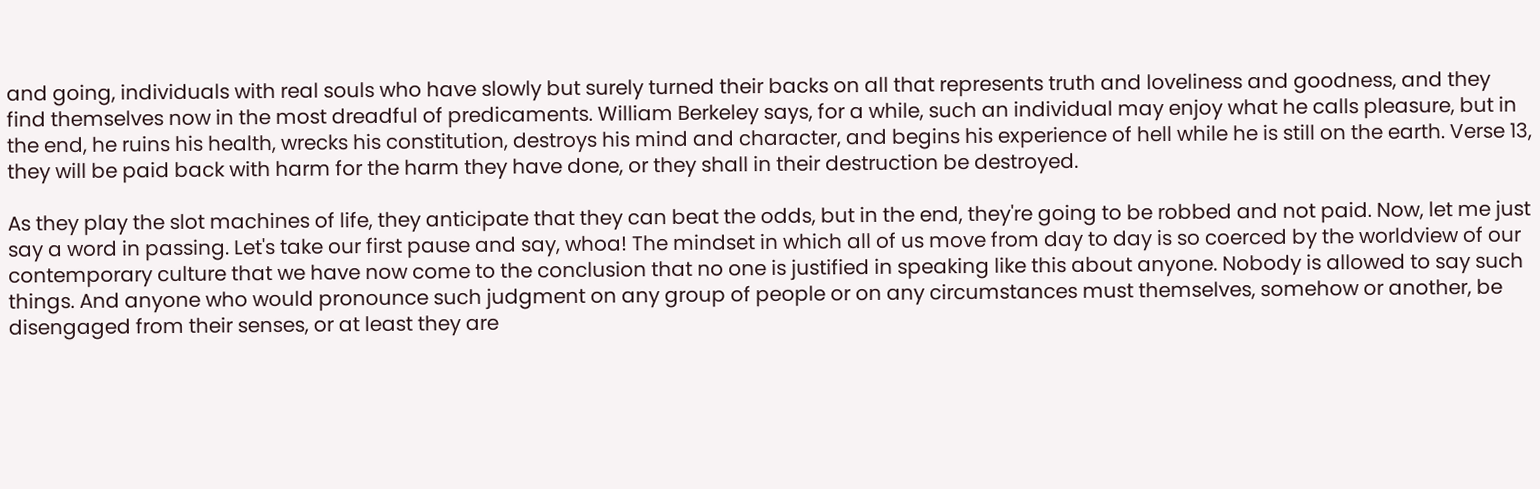and going, individuals with real souls who have slowly but surely turned their backs on all that represents truth and loveliness and goodness, and they find themselves now in the most dreadful of predicaments. William Berkeley says, for a while, such an individual may enjoy what he calls pleasure, but in the end, he ruins his health, wrecks his constitution, destroys his mind and character, and begins his experience of hell while he is still on the earth. Verse 13, they will be paid back with harm for the harm they have done, or they shall in their destruction be destroyed.

As they play the slot machines of life, they anticipate that they can beat the odds, but in the end, they're going to be robbed and not paid. Now, let me just say a word in passing. Let's take our first pause and say, whoa! The mindset in which all of us move from day to day is so coerced by the worldview of our contemporary culture that we have now come to the conclusion that no one is justified in speaking like this about anyone. Nobody is allowed to say such things. And anyone who would pronounce such judgment on any group of people or on any circumstances must themselves, somehow or another, be disengaged from their senses, or at least they are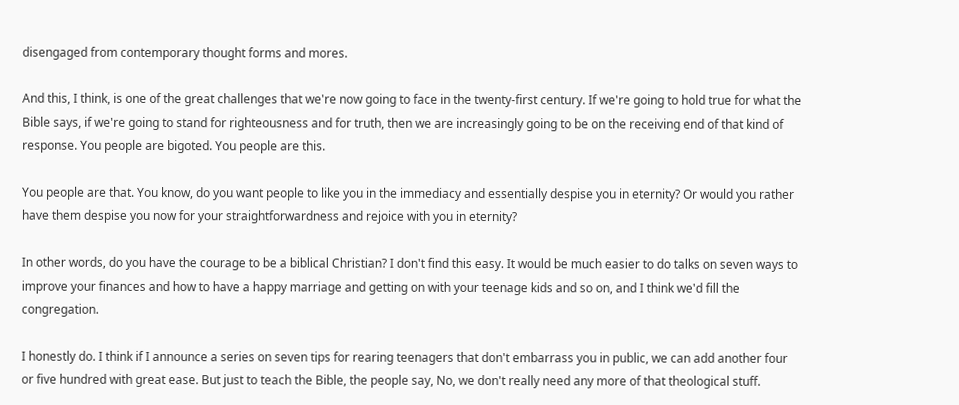disengaged from contemporary thought forms and mores.

And this, I think, is one of the great challenges that we're now going to face in the twenty-first century. If we're going to hold true for what the Bible says, if we're going to stand for righteousness and for truth, then we are increasingly going to be on the receiving end of that kind of response. You people are bigoted. You people are this.

You people are that. You know, do you want people to like you in the immediacy and essentially despise you in eternity? Or would you rather have them despise you now for your straightforwardness and rejoice with you in eternity?

In other words, do you have the courage to be a biblical Christian? I don't find this easy. It would be much easier to do talks on seven ways to improve your finances and how to have a happy marriage and getting on with your teenage kids and so on, and I think we'd fill the congregation.

I honestly do. I think if I announce a series on seven tips for rearing teenagers that don't embarrass you in public, we can add another four or five hundred with great ease. But just to teach the Bible, the people say, No, we don't really need any more of that theological stuff.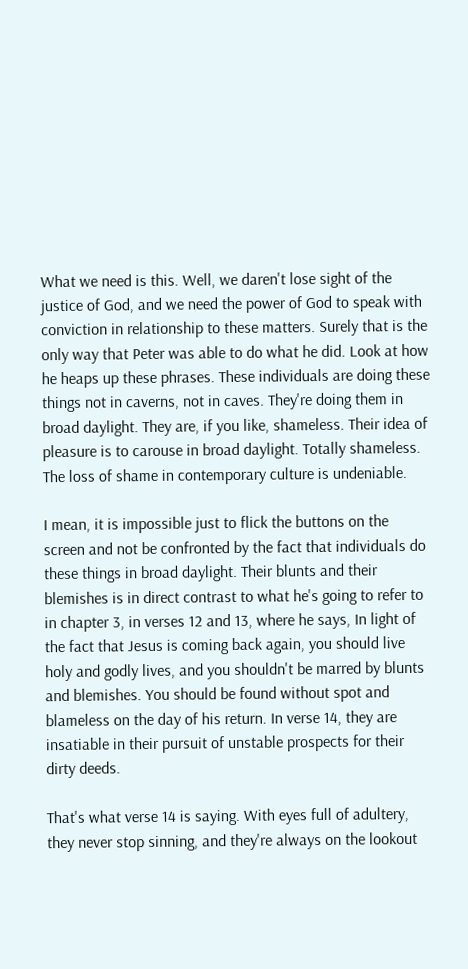What we need is this. Well, we daren't lose sight of the justice of God, and we need the power of God to speak with conviction in relationship to these matters. Surely that is the only way that Peter was able to do what he did. Look at how he heaps up these phrases. These individuals are doing these things not in caverns, not in caves. They're doing them in broad daylight. They are, if you like, shameless. Their idea of pleasure is to carouse in broad daylight. Totally shameless. The loss of shame in contemporary culture is undeniable.

I mean, it is impossible just to flick the buttons on the screen and not be confronted by the fact that individuals do these things in broad daylight. Their blunts and their blemishes is in direct contrast to what he's going to refer to in chapter 3, in verses 12 and 13, where he says, In light of the fact that Jesus is coming back again, you should live holy and godly lives, and you shouldn't be marred by blunts and blemishes. You should be found without spot and blameless on the day of his return. In verse 14, they are insatiable in their pursuit of unstable prospects for their dirty deeds.

That's what verse 14 is saying. With eyes full of adultery, they never stop sinning, and they're always on the lookout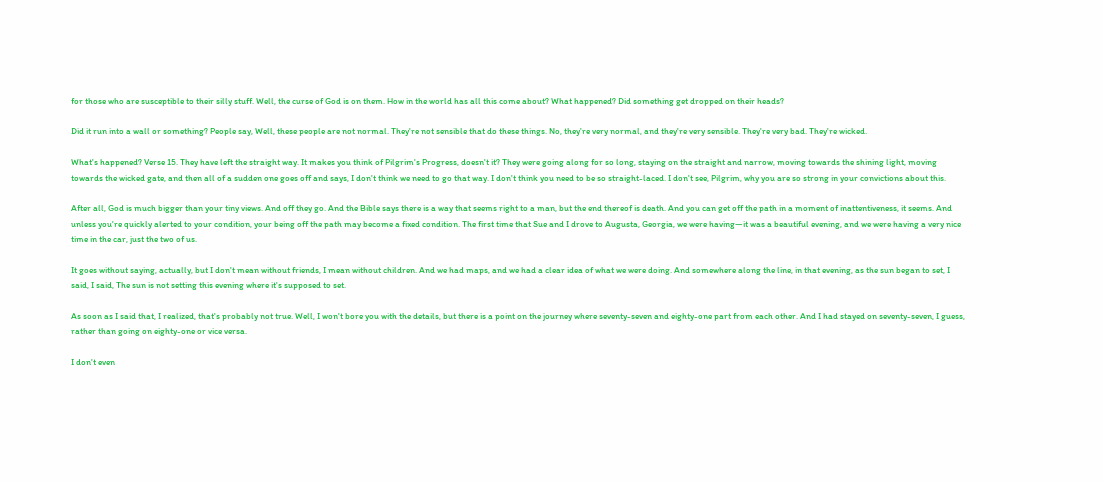for those who are susceptible to their silly stuff. Well, the curse of God is on them. How in the world has all this come about? What happened? Did something get dropped on their heads?

Did it run into a wall or something? People say, Well, these people are not normal. They're not sensible that do these things. No, they're very normal, and they're very sensible. They're very bad. They're wicked.

What's happened? Verse 15. They have left the straight way. It makes you think of Pilgrim's Progress, doesn't it? They were going along for so long, staying on the straight and narrow, moving towards the shining light, moving towards the wicked gate, and then all of a sudden one goes off and says, I don't think we need to go that way. I don't think you need to be so straight-laced. I don't see, Pilgrim, why you are so strong in your convictions about this.

After all, God is much bigger than your tiny views. And off they go. And the Bible says there is a way that seems right to a man, but the end thereof is death. And you can get off the path in a moment of inattentiveness, it seems. And unless you're quickly alerted to your condition, your being off the path may become a fixed condition. The first time that Sue and I drove to Augusta, Georgia, we were having—it was a beautiful evening, and we were having a very nice time in the car, just the two of us.

It goes without saying, actually, but I don't mean without friends, I mean without children. And we had maps, and we had a clear idea of what we were doing. And somewhere along the line, in that evening, as the sun began to set, I said, I said, The sun is not setting this evening where it's supposed to set.

As soon as I said that, I realized, that's probably not true. Well, I won't bore you with the details, but there is a point on the journey where seventy-seven and eighty-one part from each other. And I had stayed on seventy-seven, I guess, rather than going on eighty-one or vice versa.

I don't even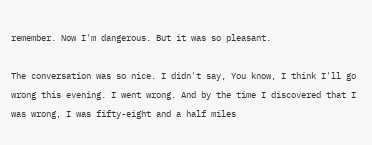remember. Now I'm dangerous. But it was so pleasant.

The conversation was so nice. I didn't say, You know, I think I'll go wrong this evening. I went wrong. And by the time I discovered that I was wrong, I was fifty-eight and a half miles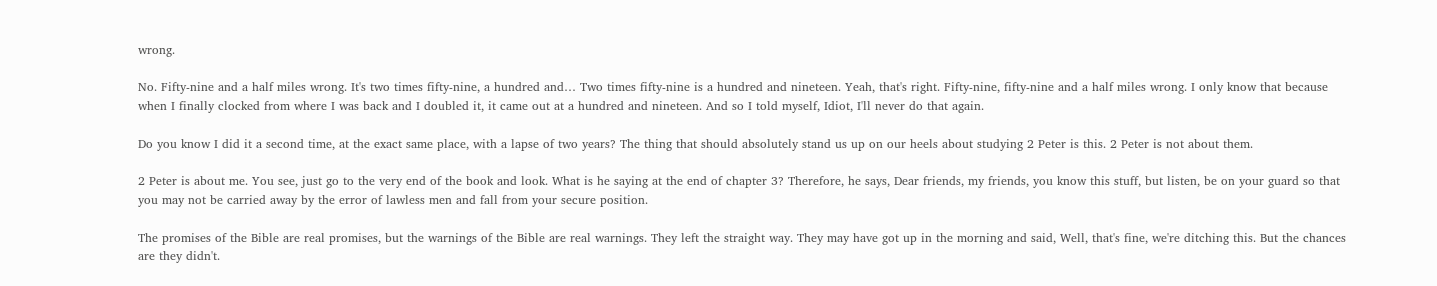wrong.

No. Fifty-nine and a half miles wrong. It's two times fifty-nine, a hundred and… Two times fifty-nine is a hundred and nineteen. Yeah, that's right. Fifty-nine, fifty-nine and a half miles wrong. I only know that because when I finally clocked from where I was back and I doubled it, it came out at a hundred and nineteen. And so I told myself, Idiot, I'll never do that again.

Do you know I did it a second time, at the exact same place, with a lapse of two years? The thing that should absolutely stand us up on our heels about studying 2 Peter is this. 2 Peter is not about them.

2 Peter is about me. You see, just go to the very end of the book and look. What is he saying at the end of chapter 3? Therefore, he says, Dear friends, my friends, you know this stuff, but listen, be on your guard so that you may not be carried away by the error of lawless men and fall from your secure position.

The promises of the Bible are real promises, but the warnings of the Bible are real warnings. They left the straight way. They may have got up in the morning and said, Well, that's fine, we're ditching this. But the chances are they didn't.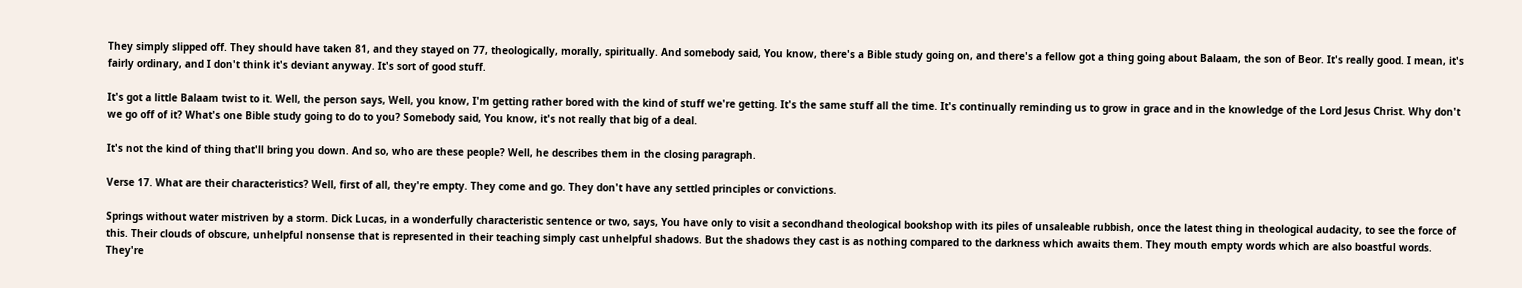They simply slipped off. They should have taken 81, and they stayed on 77, theologically, morally, spiritually. And somebody said, You know, there's a Bible study going on, and there's a fellow got a thing going about Balaam, the son of Beor. It's really good. I mean, it's fairly ordinary, and I don't think it's deviant anyway. It's sort of good stuff.

It's got a little Balaam twist to it. Well, the person says, Well, you know, I'm getting rather bored with the kind of stuff we're getting. It's the same stuff all the time. It's continually reminding us to grow in grace and in the knowledge of the Lord Jesus Christ. Why don't we go off of it? What's one Bible study going to do to you? Somebody said, You know, it's not really that big of a deal.

It's not the kind of thing that'll bring you down. And so, who are these people? Well, he describes them in the closing paragraph.

Verse 17. What are their characteristics? Well, first of all, they're empty. They come and go. They don't have any settled principles or convictions.

Springs without water mistriven by a storm. Dick Lucas, in a wonderfully characteristic sentence or two, says, You have only to visit a secondhand theological bookshop with its piles of unsaleable rubbish, once the latest thing in theological audacity, to see the force of this. Their clouds of obscure, unhelpful nonsense that is represented in their teaching simply cast unhelpful shadows. But the shadows they cast is as nothing compared to the darkness which awaits them. They mouth empty words which are also boastful words. They're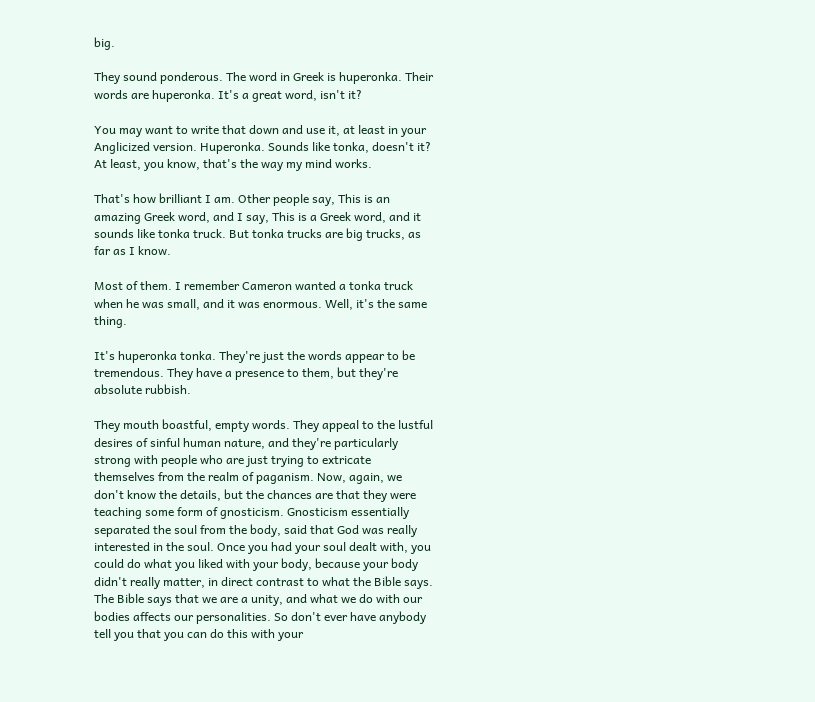big.

They sound ponderous. The word in Greek is huperonka. Their words are huperonka. It's a great word, isn't it?

You may want to write that down and use it, at least in your Anglicized version. Huperonka. Sounds like tonka, doesn't it? At least, you know, that's the way my mind works.

That's how brilliant I am. Other people say, This is an amazing Greek word, and I say, This is a Greek word, and it sounds like tonka truck. But tonka trucks are big trucks, as far as I know.

Most of them. I remember Cameron wanted a tonka truck when he was small, and it was enormous. Well, it's the same thing.

It's huperonka tonka. They're just the words appear to be tremendous. They have a presence to them, but they're absolute rubbish.

They mouth boastful, empty words. They appeal to the lustful desires of sinful human nature, and they're particularly strong with people who are just trying to extricate themselves from the realm of paganism. Now, again, we don't know the details, but the chances are that they were teaching some form of gnosticism. Gnosticism essentially separated the soul from the body, said that God was really interested in the soul. Once you had your soul dealt with, you could do what you liked with your body, because your body didn't really matter, in direct contrast to what the Bible says. The Bible says that we are a unity, and what we do with our bodies affects our personalities. So don't ever have anybody tell you that you can do this with your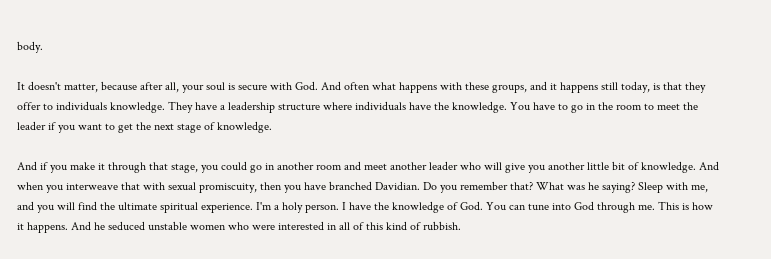body.

It doesn't matter, because after all, your soul is secure with God. And often what happens with these groups, and it happens still today, is that they offer to individuals knowledge. They have a leadership structure where individuals have the knowledge. You have to go in the room to meet the leader if you want to get the next stage of knowledge.

And if you make it through that stage, you could go in another room and meet another leader who will give you another little bit of knowledge. And when you interweave that with sexual promiscuity, then you have branched Davidian. Do you remember that? What was he saying? Sleep with me, and you will find the ultimate spiritual experience. I'm a holy person. I have the knowledge of God. You can tune into God through me. This is how it happens. And he seduced unstable women who were interested in all of this kind of rubbish.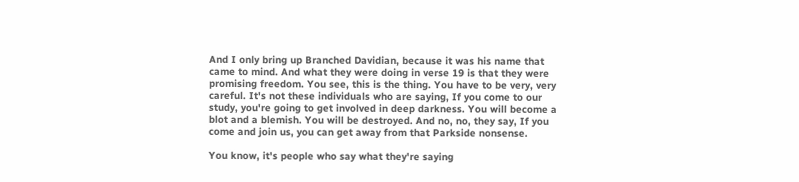And I only bring up Branched Davidian, because it was his name that came to mind. And what they were doing in verse 19 is that they were promising freedom. You see, this is the thing. You have to be very, very careful. It's not these individuals who are saying, If you come to our study, you're going to get involved in deep darkness. You will become a blot and a blemish. You will be destroyed. And no, no, they say, If you come and join us, you can get away from that Parkside nonsense.

You know, it's people who say what they're saying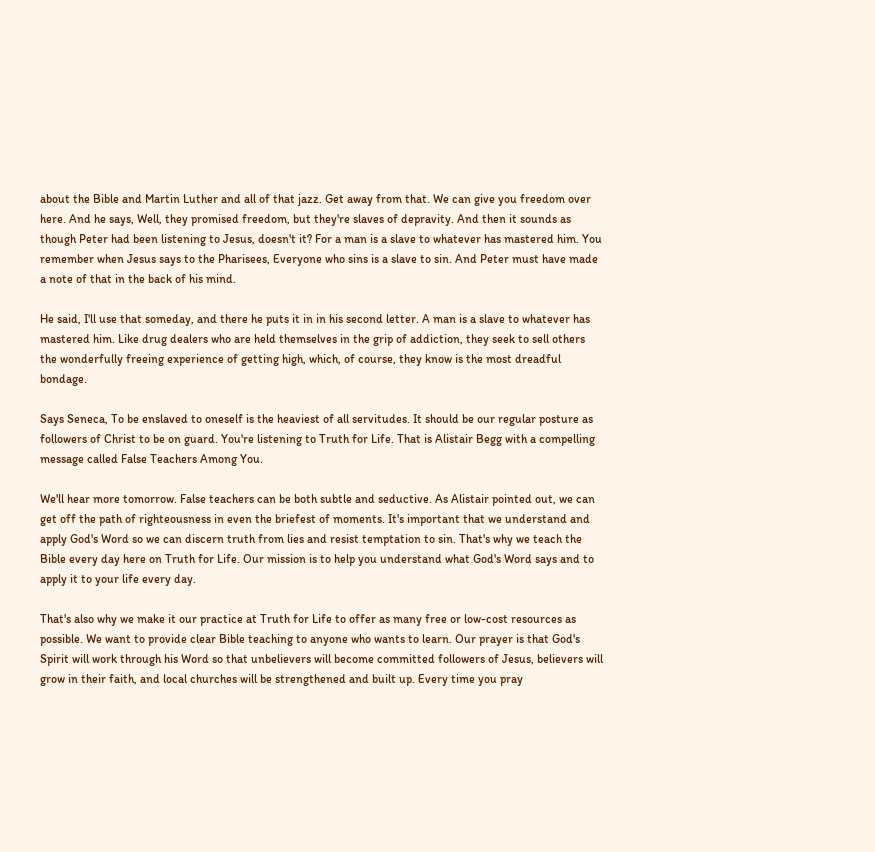about the Bible and Martin Luther and all of that jazz. Get away from that. We can give you freedom over here. And he says, Well, they promised freedom, but they're slaves of depravity. And then it sounds as though Peter had been listening to Jesus, doesn't it? For a man is a slave to whatever has mastered him. You remember when Jesus says to the Pharisees, Everyone who sins is a slave to sin. And Peter must have made a note of that in the back of his mind.

He said, I'll use that someday, and there he puts it in in his second letter. A man is a slave to whatever has mastered him. Like drug dealers who are held themselves in the grip of addiction, they seek to sell others the wonderfully freeing experience of getting high, which, of course, they know is the most dreadful bondage.

Says Seneca, To be enslaved to oneself is the heaviest of all servitudes. It should be our regular posture as followers of Christ to be on guard. You're listening to Truth for Life. That is Alistair Begg with a compelling message called False Teachers Among You.

We'll hear more tomorrow. False teachers can be both subtle and seductive. As Alistair pointed out, we can get off the path of righteousness in even the briefest of moments. It's important that we understand and apply God's Word so we can discern truth from lies and resist temptation to sin. That's why we teach the Bible every day here on Truth for Life. Our mission is to help you understand what God's Word says and to apply it to your life every day.

That's also why we make it our practice at Truth for Life to offer as many free or low-cost resources as possible. We want to provide clear Bible teaching to anyone who wants to learn. Our prayer is that God's Spirit will work through his Word so that unbelievers will become committed followers of Jesus, believers will grow in their faith, and local churches will be strengthened and built up. Every time you pray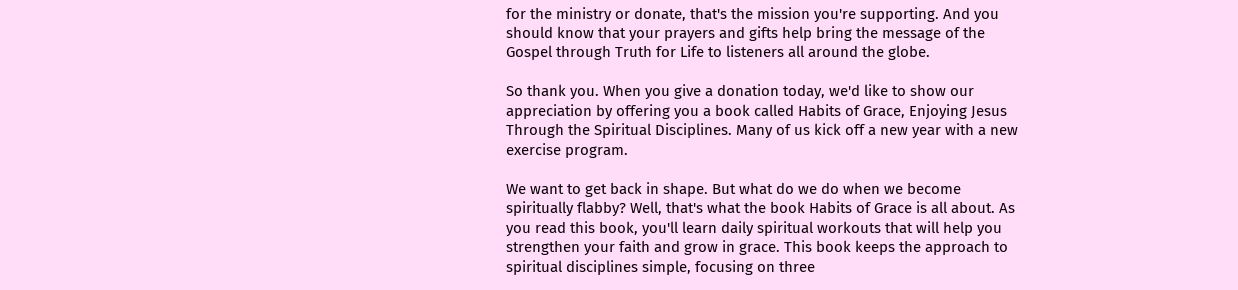for the ministry or donate, that's the mission you're supporting. And you should know that your prayers and gifts help bring the message of the Gospel through Truth for Life to listeners all around the globe.

So thank you. When you give a donation today, we'd like to show our appreciation by offering you a book called Habits of Grace, Enjoying Jesus Through the Spiritual Disciplines. Many of us kick off a new year with a new exercise program.

We want to get back in shape. But what do we do when we become spiritually flabby? Well, that's what the book Habits of Grace is all about. As you read this book, you'll learn daily spiritual workouts that will help you strengthen your faith and grow in grace. This book keeps the approach to spiritual disciplines simple, focusing on three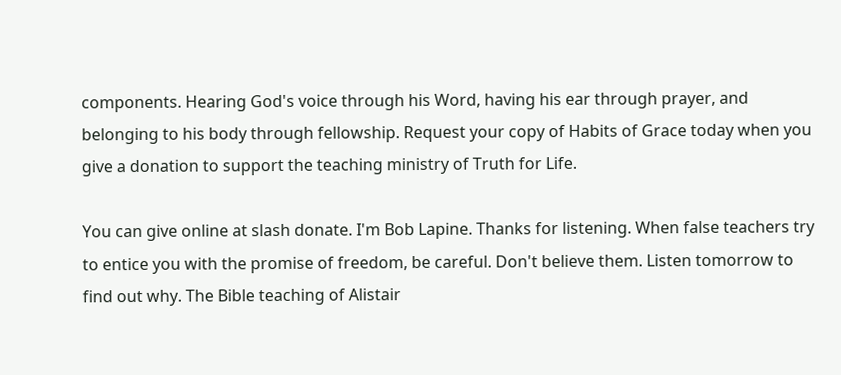components. Hearing God's voice through his Word, having his ear through prayer, and belonging to his body through fellowship. Request your copy of Habits of Grace today when you give a donation to support the teaching ministry of Truth for Life.

You can give online at slash donate. I'm Bob Lapine. Thanks for listening. When false teachers try to entice you with the promise of freedom, be careful. Don't believe them. Listen tomorrow to find out why. The Bible teaching of Alistair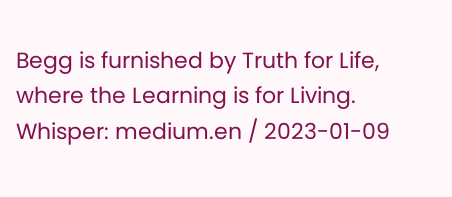Begg is furnished by Truth for Life, where the Learning is for Living.
Whisper: medium.en / 2023-01-09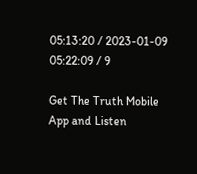05:13:20 / 2023-01-09 05:22:09 / 9

Get The Truth Mobile App and Listen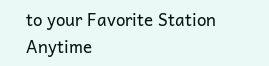to your Favorite Station Anytime